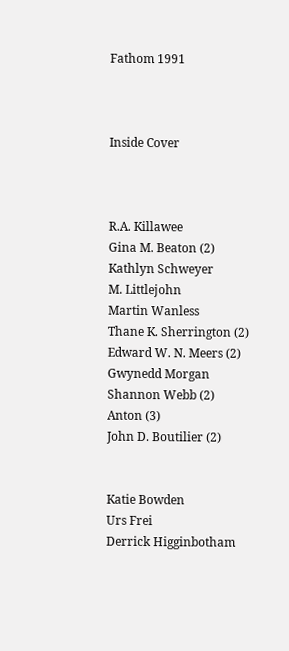Fathom 1991



Inside Cover



R.A. Killawee
Gina M. Beaton (2)
Kathlyn Schweyer
M. Littlejohn
Martin Wanless
Thane K. Sherrington (2)
Edward W. N. Meers (2)
Gwynedd Morgan
Shannon Webb (2)
Anton (3)
John D. Boutilier (2)


Katie Bowden
Urs Frei
Derrick Higginbotham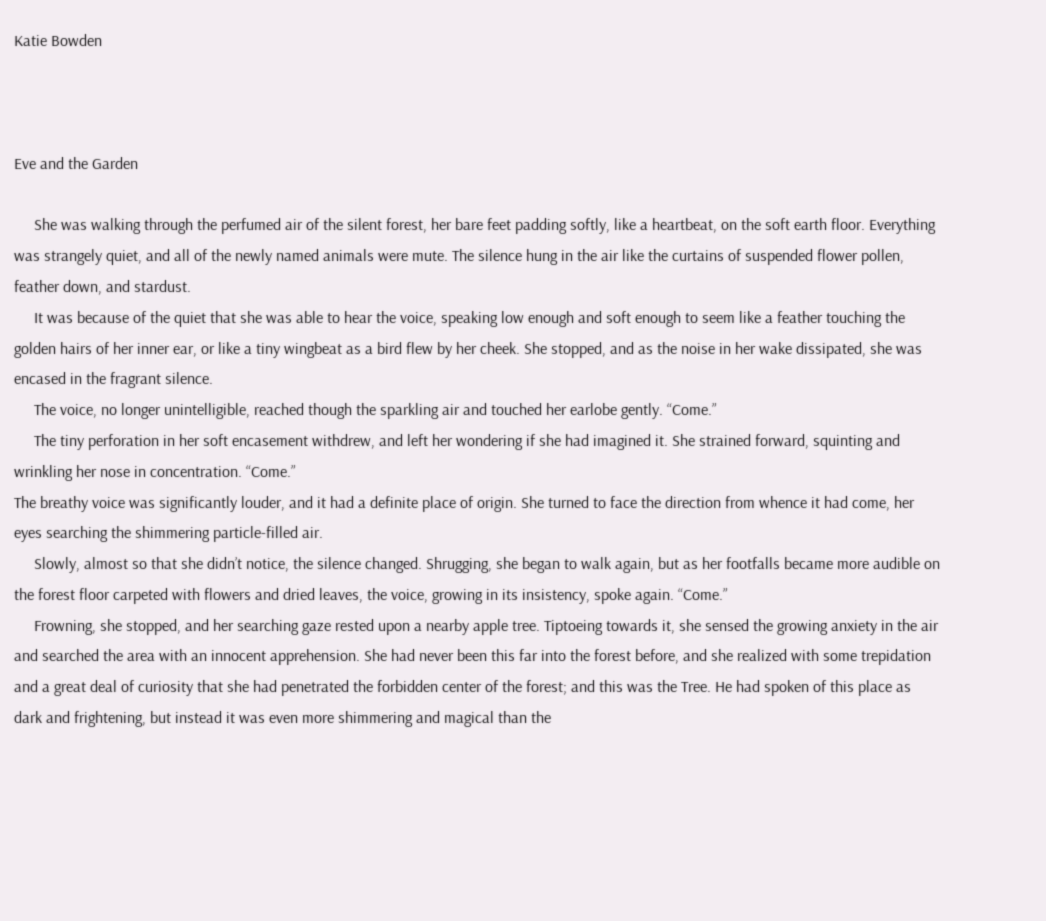Katie Bowden



Eve and the Garden

     She was walking through the perfumed air of the silent forest, her bare feet padding softly, like a heartbeat, on the soft earth floor. Everything was strangely quiet, and all of the newly named animals were mute. The silence hung in the air like the curtains of suspended flower pollen, feather down, and stardust.
     It was because of the quiet that she was able to hear the voice, speaking low enough and soft enough to seem like a feather touching the golden hairs of her inner ear, or like a tiny wingbeat as a bird flew by her cheek. She stopped, and as the noise in her wake dissipated, she was encased in the fragrant silence.
     The voice, no longer unintelligible, reached though the sparkling air and touched her earlobe gently. “Come.”
     The tiny perforation in her soft encasement withdrew, and left her wondering if she had imagined it. She strained forward, squinting and wrinkling her nose in concentration. “Come.”
The breathy voice was significantly louder, and it had a definite place of origin. She turned to face the direction from whence it had come, her eyes searching the shimmering particle-filled air.
     Slowly, almost so that she didn’t notice, the silence changed. Shrugging, she began to walk again, but as her footfalls became more audible on the forest floor carpeted with flowers and dried leaves, the voice, growing in its insistency, spoke again. “Come.”
     Frowning, she stopped, and her searching gaze rested upon a nearby apple tree. Tiptoeing towards it, she sensed the growing anxiety in the air and searched the area with an innocent apprehension. She had never been this far into the forest before, and she realized with some trepidation and a great deal of curiosity that she had penetrated the forbidden center of the forest; and this was the Tree. He had spoken of this place as dark and frightening, but instead it was even more shimmering and magical than the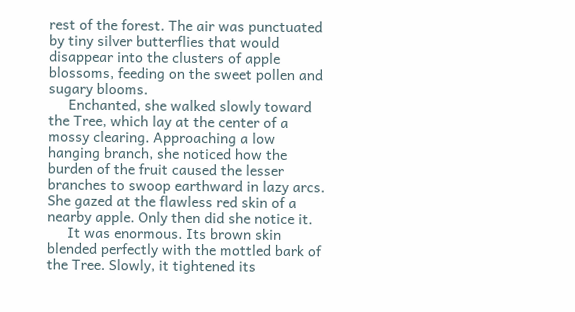rest of the forest. The air was punctuated by tiny silver butterflies that would disappear into the clusters of apple blossoms, feeding on the sweet pollen and sugary blooms.
     Enchanted, she walked slowly toward the Tree, which lay at the center of a mossy clearing. Approaching a low hanging branch, she noticed how the burden of the fruit caused the lesser branches to swoop earthward in lazy arcs. She gazed at the flawless red skin of a nearby apple. Only then did she notice it.
     It was enormous. Its brown skin blended perfectly with the mottled bark of the Tree. Slowly, it tightened its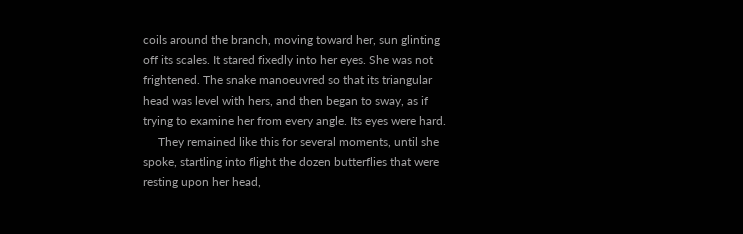coils around the branch, moving toward her, sun glinting off its scales. It stared fixedly into her eyes. She was not frightened. The snake manoeuvred so that its triangular head was level with hers, and then began to sway, as if trying to examine her from every angle. Its eyes were hard.
     They remained like this for several moments, until she spoke, startling into flight the dozen butterflies that were resting upon her head,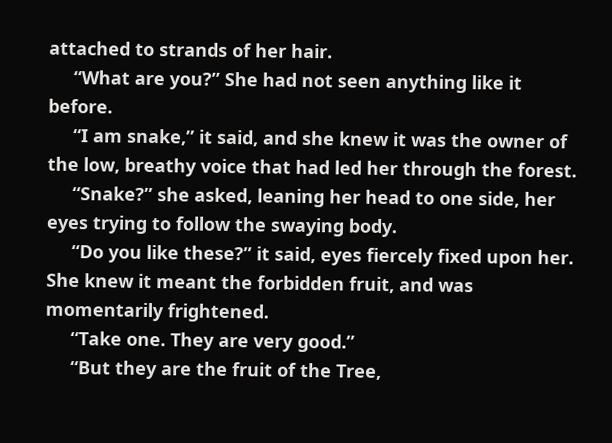attached to strands of her hair.
     “What are you?” She had not seen anything like it before.
     “I am snake,” it said, and she knew it was the owner of the low, breathy voice that had led her through the forest.
     “Snake?” she asked, leaning her head to one side, her eyes trying to follow the swaying body.
     “Do you like these?” it said, eyes fiercely fixed upon her. She knew it meant the forbidden fruit, and was momentarily frightened.
     “Take one. They are very good.”
     “But they are the fruit of the Tree,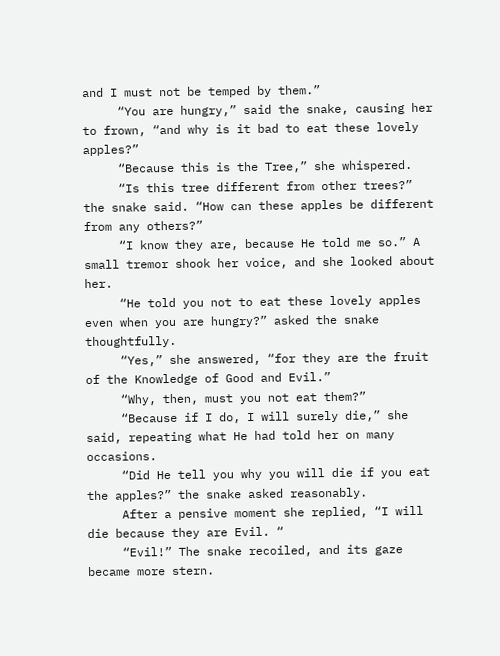and I must not be temped by them.”
     “You are hungry,” said the snake, causing her to frown, “and why is it bad to eat these lovely apples?”
     “Because this is the Tree,” she whispered.
     “Is this tree different from other trees?” the snake said. “How can these apples be different from any others?”
     “I know they are, because He told me so.” A small tremor shook her voice, and she looked about her.
     “He told you not to eat these lovely apples even when you are hungry?” asked the snake thoughtfully.
     “Yes,” she answered, “for they are the fruit of the Knowledge of Good and Evil.”
     “Why, then, must you not eat them?”
     “Because if I do, I will surely die,” she said, repeating what He had told her on many occasions.
     “Did He tell you why you will die if you eat the apples?” the snake asked reasonably.
     After a pensive moment she replied, “I will die because they are Evil. “
     “Evil!” The snake recoiled, and its gaze became more stern.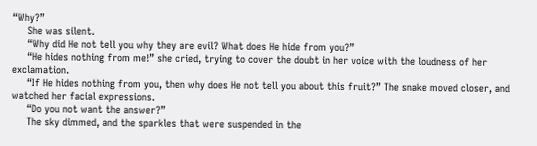“Why?”
     She was silent.
     “Why did He not tell you why they are evil? What does He hide from you?”
     “He hides nothing from me!” she cried, trying to cover the doubt in her voice with the loudness of her exclamation.
     “If He hides nothing from you, then why does He not tell you about this fruit?” The snake moved closer, and watched her facial expressions.
     “Do you not want the answer?”
     The sky dimmed, and the sparkles that were suspended in the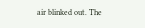air blinked out. The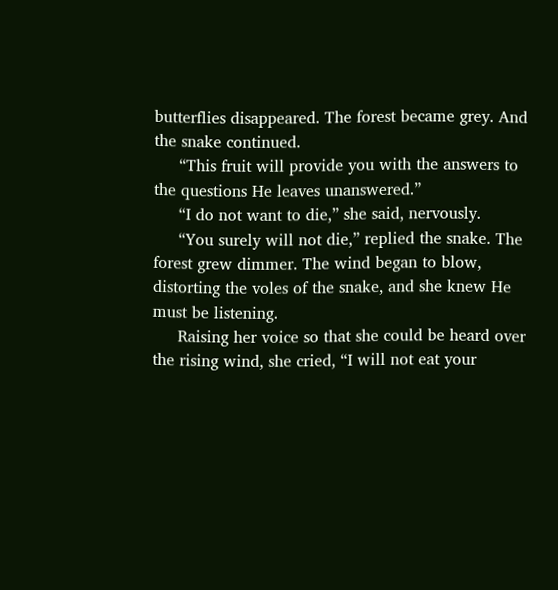butterflies disappeared. The forest became grey. And the snake continued.
     “This fruit will provide you with the answers to the questions He leaves unanswered.”
     “I do not want to die,” she said, nervously.
     “You surely will not die,” replied the snake. The forest grew dimmer. The wind began to blow, distorting the voles of the snake, and she knew He must be listening.
     Raising her voice so that she could be heard over the rising wind, she cried, “I will not eat your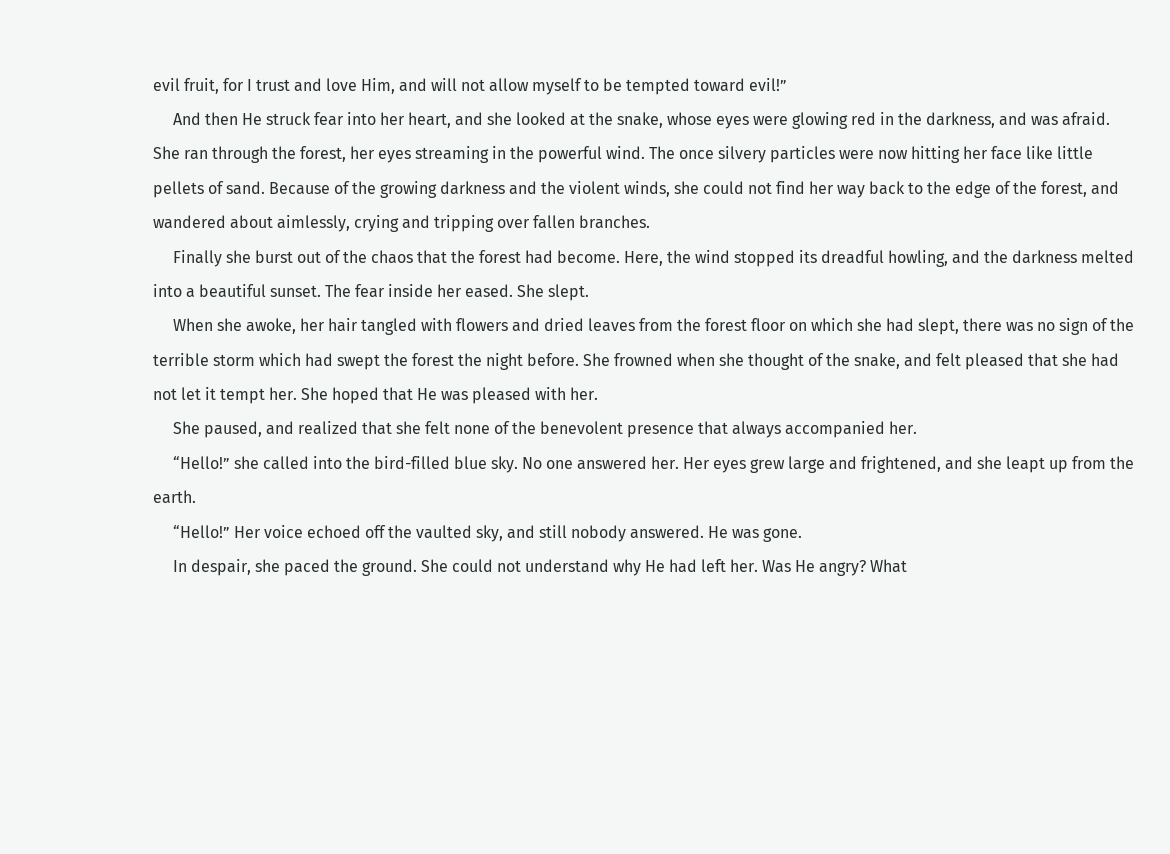evil fruit, for I trust and love Him, and will not allow myself to be tempted toward evil!”
     And then He struck fear into her heart, and she looked at the snake, whose eyes were glowing red in the darkness, and was afraid. She ran through the forest, her eyes streaming in the powerful wind. The once silvery particles were now hitting her face like little pellets of sand. Because of the growing darkness and the violent winds, she could not find her way back to the edge of the forest, and wandered about aimlessly, crying and tripping over fallen branches.
     Finally she burst out of the chaos that the forest had become. Here, the wind stopped its dreadful howling, and the darkness melted into a beautiful sunset. The fear inside her eased. She slept.
     When she awoke, her hair tangled with flowers and dried leaves from the forest floor on which she had slept, there was no sign of the terrible storm which had swept the forest the night before. She frowned when she thought of the snake, and felt pleased that she had not let it tempt her. She hoped that He was pleased with her.
     She paused, and realized that she felt none of the benevolent presence that always accompanied her.
     “Hello!” she called into the bird-filled blue sky. No one answered her. Her eyes grew large and frightened, and she leapt up from the earth.
     “Hello!” Her voice echoed off the vaulted sky, and still nobody answered. He was gone.
     In despair, she paced the ground. She could not understand why He had left her. Was He angry? What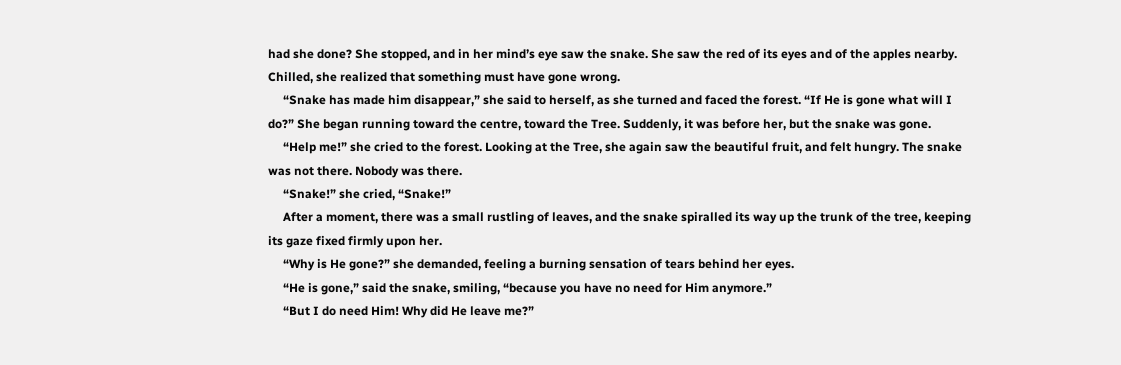had she done? She stopped, and in her mind’s eye saw the snake. She saw the red of its eyes and of the apples nearby. Chilled, she realized that something must have gone wrong.
     “Snake has made him disappear,” she said to herself, as she turned and faced the forest. “If He is gone what will I do?” She began running toward the centre, toward the Tree. Suddenly, it was before her, but the snake was gone.
     “Help me!” she cried to the forest. Looking at the Tree, she again saw the beautiful fruit, and felt hungry. The snake was not there. Nobody was there.
     “Snake!” she cried, “Snake!”
     After a moment, there was a small rustling of leaves, and the snake spiralled its way up the trunk of the tree, keeping its gaze fixed firmly upon her.
     “Why is He gone?” she demanded, feeling a burning sensation of tears behind her eyes.
     “He is gone,” said the snake, smiling, “because you have no need for Him anymore.”
     “But I do need Him! Why did He leave me?”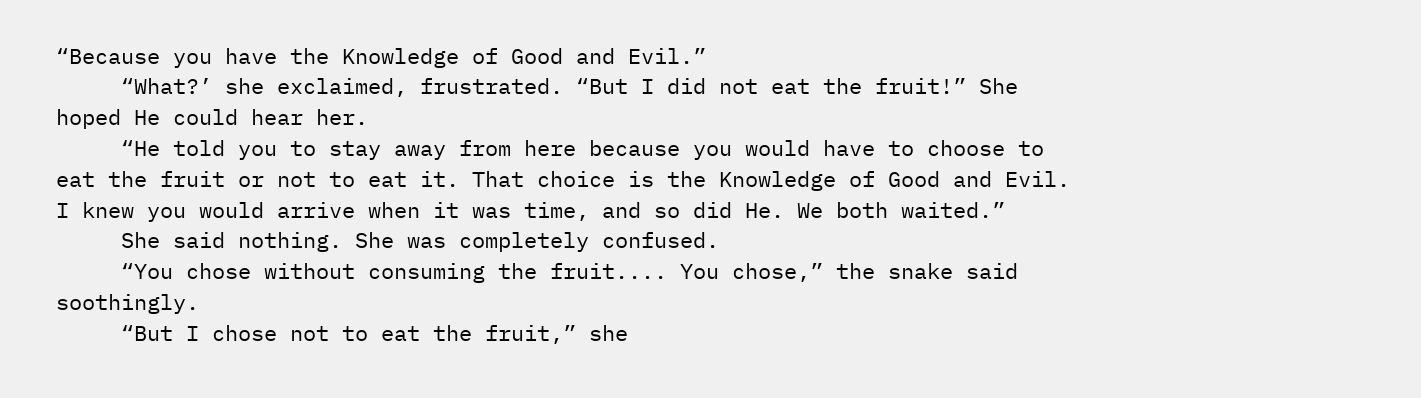“Because you have the Knowledge of Good and Evil.”
     “What?’ she exclaimed, frustrated. “But I did not eat the fruit!” She hoped He could hear her.
     “He told you to stay away from here because you would have to choose to eat the fruit or not to eat it. That choice is the Knowledge of Good and Evil. I knew you would arrive when it was time, and so did He. We both waited.”
     She said nothing. She was completely confused.
     “You chose without consuming the fruit.... You chose,” the snake said soothingly.
     “But I chose not to eat the fruit,” she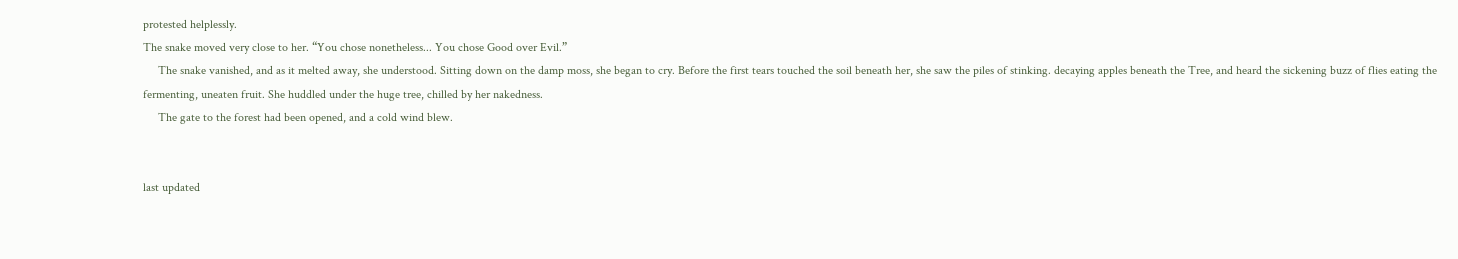protested helplessly.
The snake moved very close to her. “You chose nonetheless... You chose Good over Evil.”
     The snake vanished, and as it melted away, she understood. Sitting down on the damp moss, she began to cry. Before the first tears touched the soil beneath her, she saw the piles of stinking. decaying apples beneath the Tree, and heard the sickening buzz of flies eating the fermenting, uneaten fruit. She huddled under the huge tree, chilled by her nakedness.
     The gate to the forest had been opened, and a cold wind blew.


last updated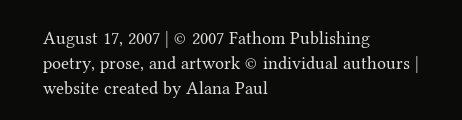August 17, 2007 | © 2007 Fathom Publishing
poetry, prose, and artwork © individual authours | website created by Alana Paul